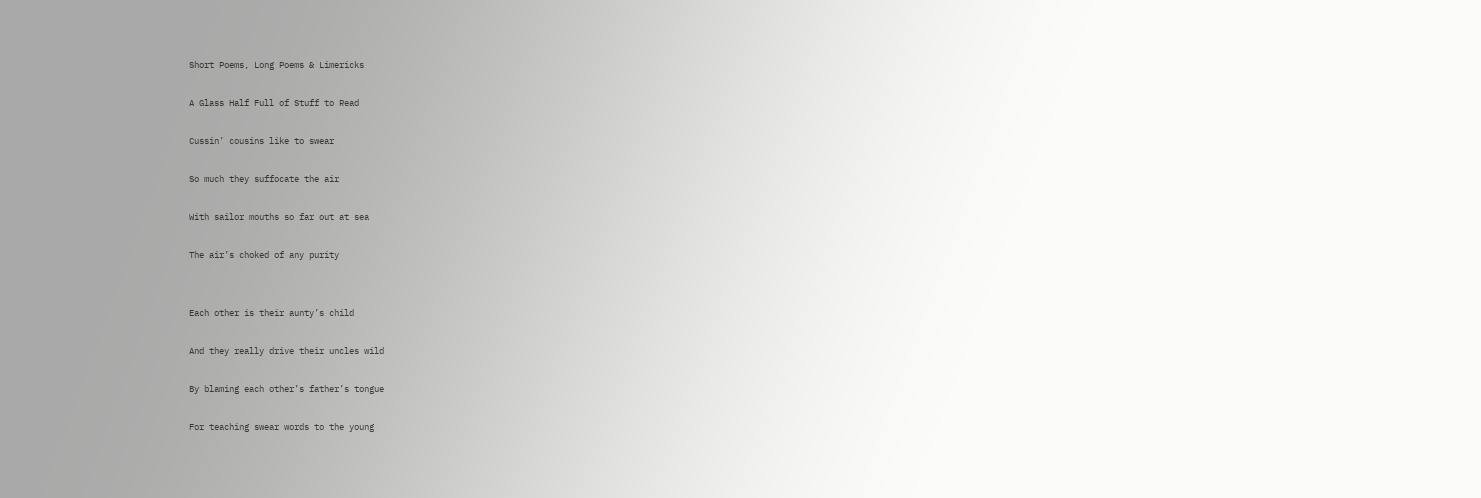Short Poems, Long Poems & Limericks

A Glass Half Full of Stuff to Read

Cussin’ cousins like to swear

So much they suffocate the air

With sailor mouths so far out at sea

The air’s choked of any purity


Each other is their aunty’s child

And they really drive their uncles wild

By blaming each other’s father’s tongue

For teaching swear words to the young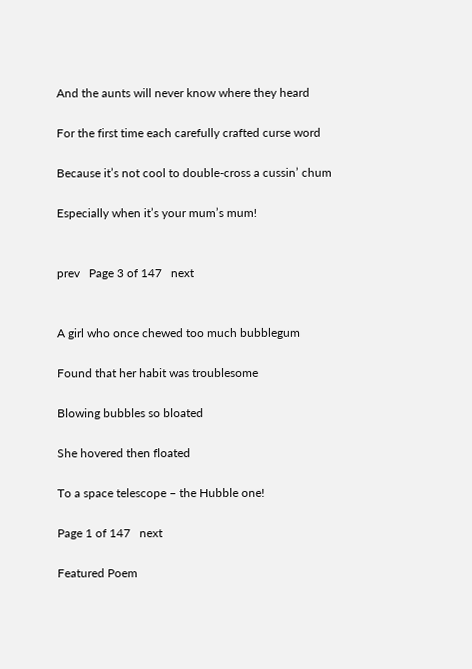And the aunts will never know where they heard

For the first time each carefully crafted curse word

Because it’s not cool to double-cross a cussin’ chum

Especially when it’s your mum’s mum!


prev   Page 3 of 147   next


A girl who once chewed too much bubblegum

Found that her habit was troublesome

Blowing bubbles so bloated

She hovered then floated

To a space telescope – the Hubble one!

Page 1 of 147   next

Featured Poem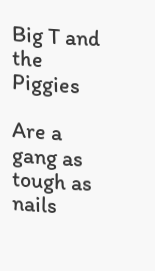Big T and the Piggies

Are a gang as tough as nails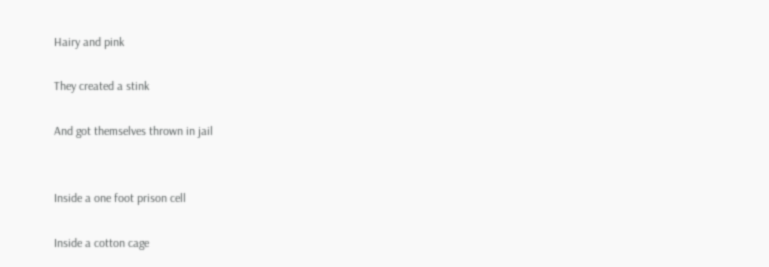Hairy and pink

They created a stink

And got themselves thrown in jail


Inside a one foot prison cell

Inside a cotton cage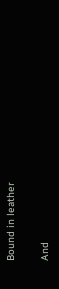Bound in leather

And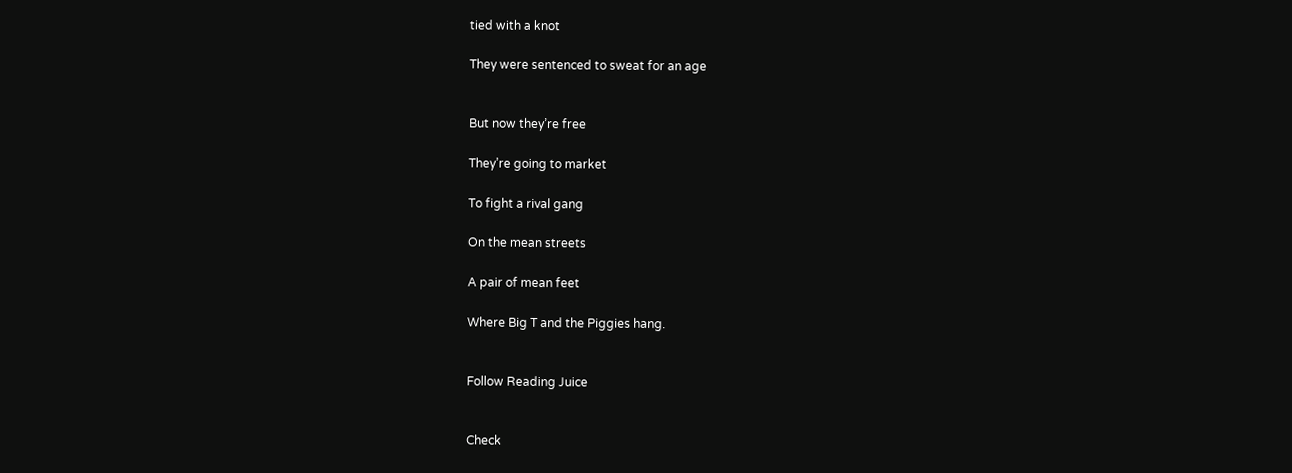tied with a knot

They were sentenced to sweat for an age


But now they’re free

They’re going to market

To fight a rival gang

On the mean streets

A pair of mean feet

Where Big T and the Piggies hang.


Follow Reading Juice


Check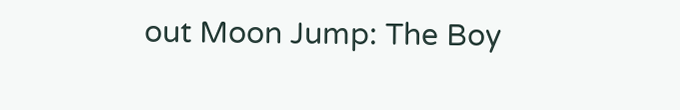out Moon Jump: The Boy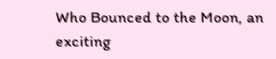Who Bounced to the Moon, an exciting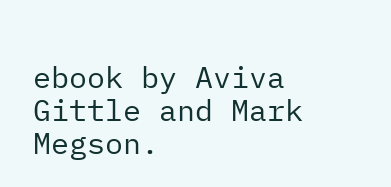ebook by Aviva Gittle and Mark Megson.